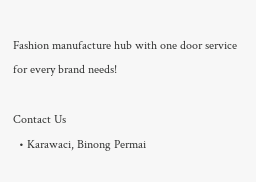Fashion manufacture hub with one door service for every brand needs!

Contact Us
  • Karawaci, Binong Permai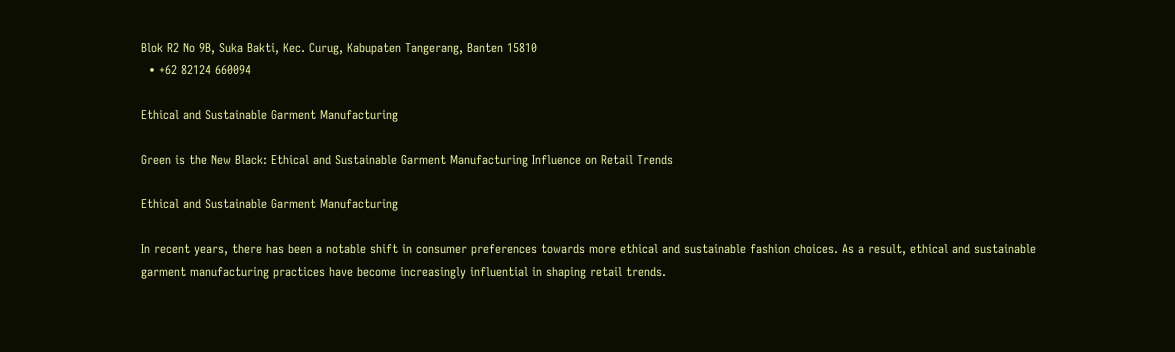Blok R2 No 9B, Suka Bakti, Kec. Curug, Kabupaten Tangerang, Banten 15810
  • +62 82124 660094

Ethical and Sustainable Garment Manufacturing

Green is the New Black: Ethical and Sustainable Garment Manufacturing Influence on Retail Trends

Ethical and Sustainable Garment Manufacturing

In recent years, there has been a notable shift in consumer preferences towards more ethical and sustainable fashion choices. As a result, ethical and sustainable garment manufacturing practices have become increasingly influential in shaping retail trends.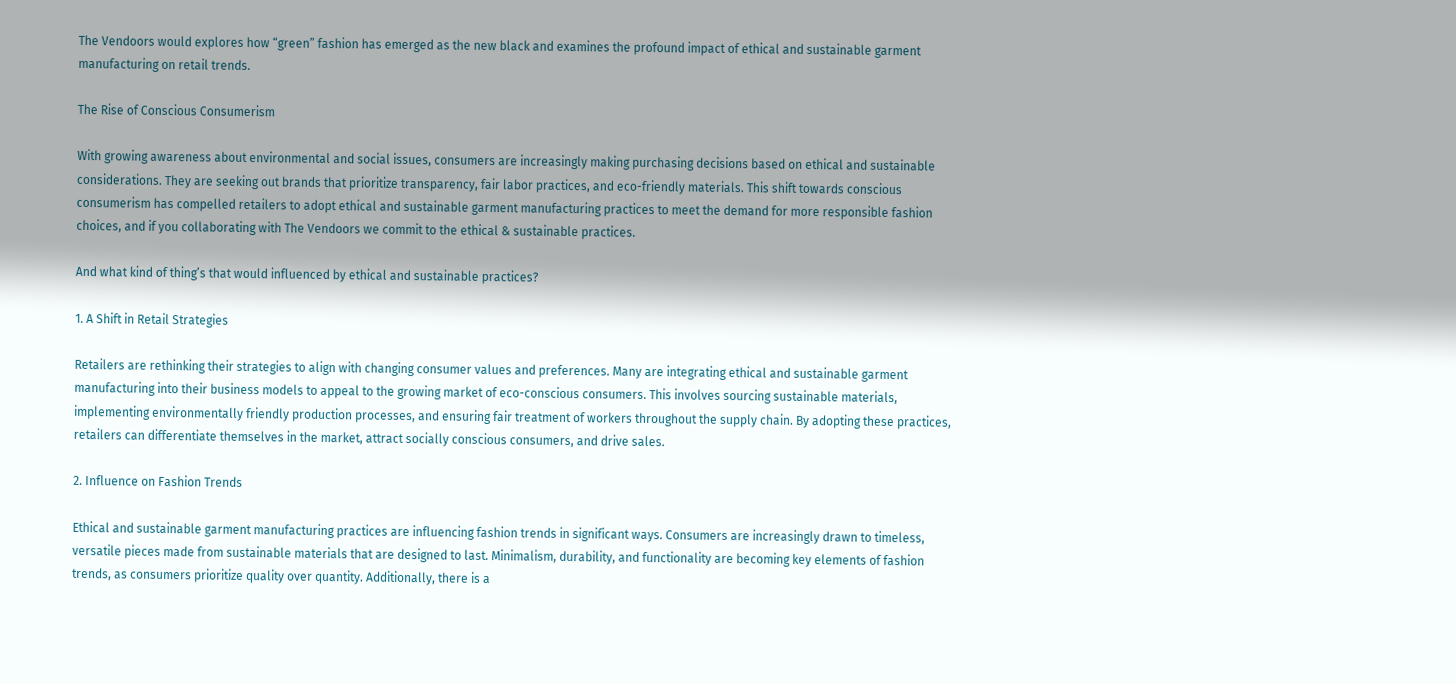The Vendoors would explores how “green” fashion has emerged as the new black and examines the profound impact of ethical and sustainable garment manufacturing on retail trends.

The Rise of Conscious Consumerism

With growing awareness about environmental and social issues, consumers are increasingly making purchasing decisions based on ethical and sustainable considerations. They are seeking out brands that prioritize transparency, fair labor practices, and eco-friendly materials. This shift towards conscious consumerism has compelled retailers to adopt ethical and sustainable garment manufacturing practices to meet the demand for more responsible fashion choices, and if you collaborating with The Vendoors we commit to the ethical & sustainable practices.

And what kind of thing’s that would influenced by ethical and sustainable practices?

1. A Shift in Retail Strategies

Retailers are rethinking their strategies to align with changing consumer values and preferences. Many are integrating ethical and sustainable garment manufacturing into their business models to appeal to the growing market of eco-conscious consumers. This involves sourcing sustainable materials, implementing environmentally friendly production processes, and ensuring fair treatment of workers throughout the supply chain. By adopting these practices, retailers can differentiate themselves in the market, attract socially conscious consumers, and drive sales.

2. Influence on Fashion Trends

Ethical and sustainable garment manufacturing practices are influencing fashion trends in significant ways. Consumers are increasingly drawn to timeless, versatile pieces made from sustainable materials that are designed to last. Minimalism, durability, and functionality are becoming key elements of fashion trends, as consumers prioritize quality over quantity. Additionally, there is a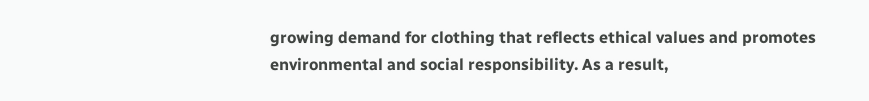growing demand for clothing that reflects ethical values and promotes environmental and social responsibility. As a result,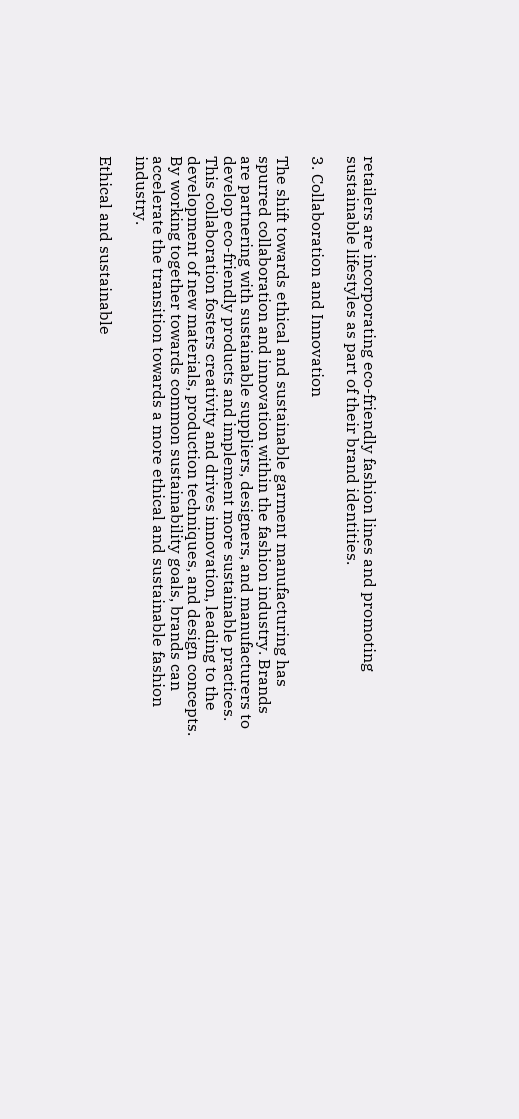retailers are incorporating eco-friendly fashion lines and promoting sustainable lifestyles as part of their brand identities.

3. Collaboration and Innovation

The shift towards ethical and sustainable garment manufacturing has spurred collaboration and innovation within the fashion industry. Brands are partnering with sustainable suppliers, designers, and manufacturers to develop eco-friendly products and implement more sustainable practices. This collaboration fosters creativity and drives innovation, leading to the development of new materials, production techniques, and design concepts. By working together towards common sustainability goals, brands can accelerate the transition towards a more ethical and sustainable fashion industry.

Ethical and sustainable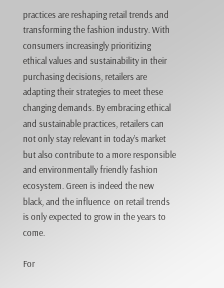practices are reshaping retail trends and transforming the fashion industry. With consumers increasingly prioritizing ethical values and sustainability in their purchasing decisions, retailers are adapting their strategies to meet these changing demands. By embracing ethical and sustainable practices, retailers can not only stay relevant in today’s market but also contribute to a more responsible and environmentally friendly fashion ecosystem. Green is indeed the new black, and the influence  on retail trends is only expected to grow in the years to come.

For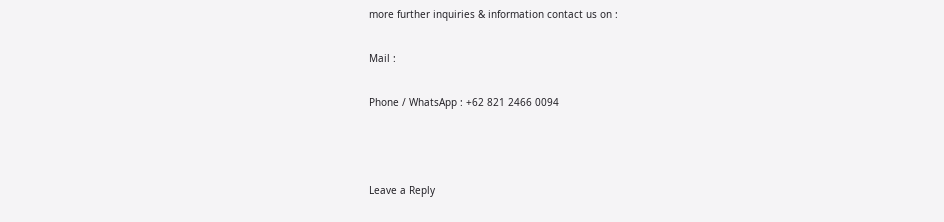more further inquiries & information contact us on :

Mail :

Phone / WhatsApp : +62 821 2466 0094



Leave a Reply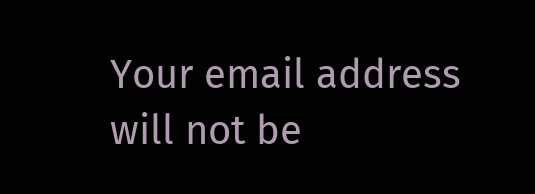Your email address will not be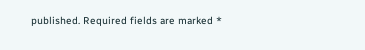published. Required fields are marked *